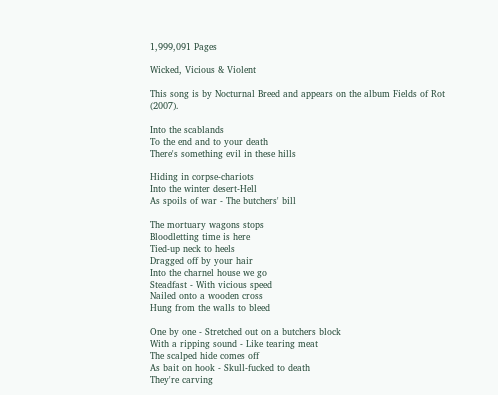1,999,091 Pages

Wicked, Vicious & Violent

This song is by Nocturnal Breed and appears on the album Fields of Rot (2007).

Into the scablands
To the end and to your death
There's something evil in these hills

Hiding in corpse-chariots
Into the winter desert-Hell
As spoils of war - The butchers' bill

The mortuary wagons stops
Bloodletting time is here
Tied-up neck to heels
Dragged off by your hair
Into the charnel house we go
Steadfast - With vicious speed
Nailed onto a wooden cross
Hung from the walls to bleed

One by one - Stretched out on a butchers block
With a ripping sound - Like tearing meat
The scalped hide comes off
As bait on hook - Skull-fucked to death
They're carving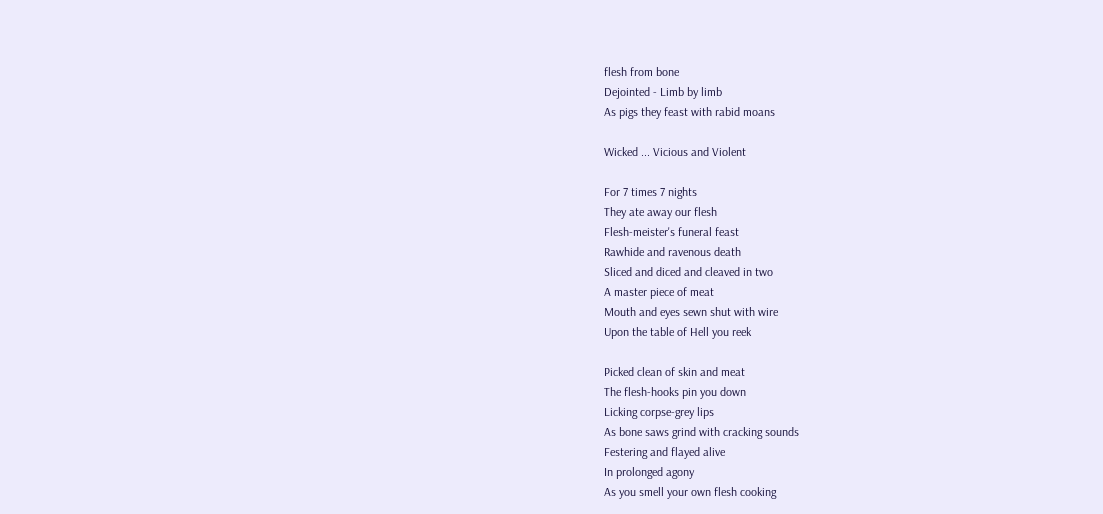flesh from bone
Dejointed - Limb by limb
As pigs they feast with rabid moans

Wicked ... Vicious and Violent

For 7 times 7 nights
They ate away our flesh
Flesh-meister's funeral feast
Rawhide and ravenous death
Sliced and diced and cleaved in two
A master piece of meat
Mouth and eyes sewn shut with wire
Upon the table of Hell you reek

Picked clean of skin and meat
The flesh-hooks pin you down
Licking corpse-grey lips
As bone saws grind with cracking sounds
Festering and flayed alive
In prolonged agony
As you smell your own flesh cooking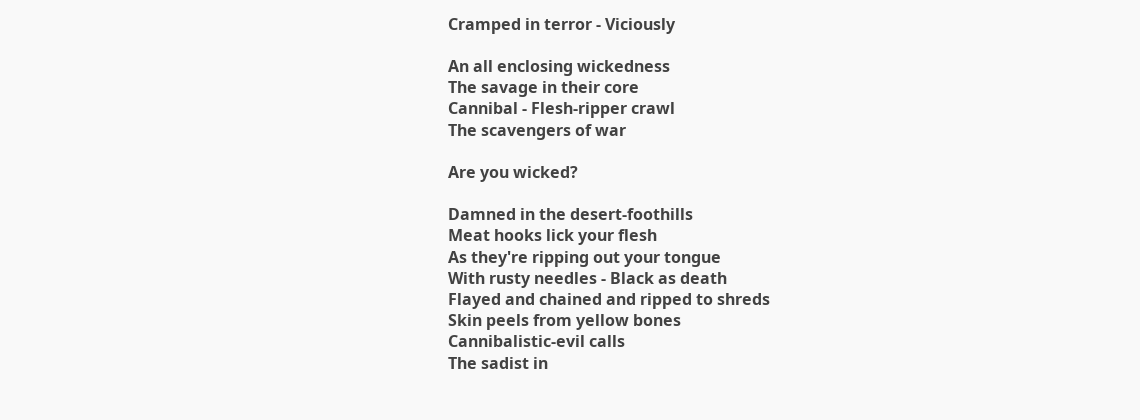Cramped in terror - Viciously

An all enclosing wickedness
The savage in their core
Cannibal - Flesh-ripper crawl
The scavengers of war

Are you wicked?

Damned in the desert-foothills
Meat hooks lick your flesh
As they're ripping out your tongue
With rusty needles - Black as death
Flayed and chained and ripped to shreds
Skin peels from yellow bones
Cannibalistic-evil calls
The sadist in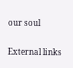our soul

External links